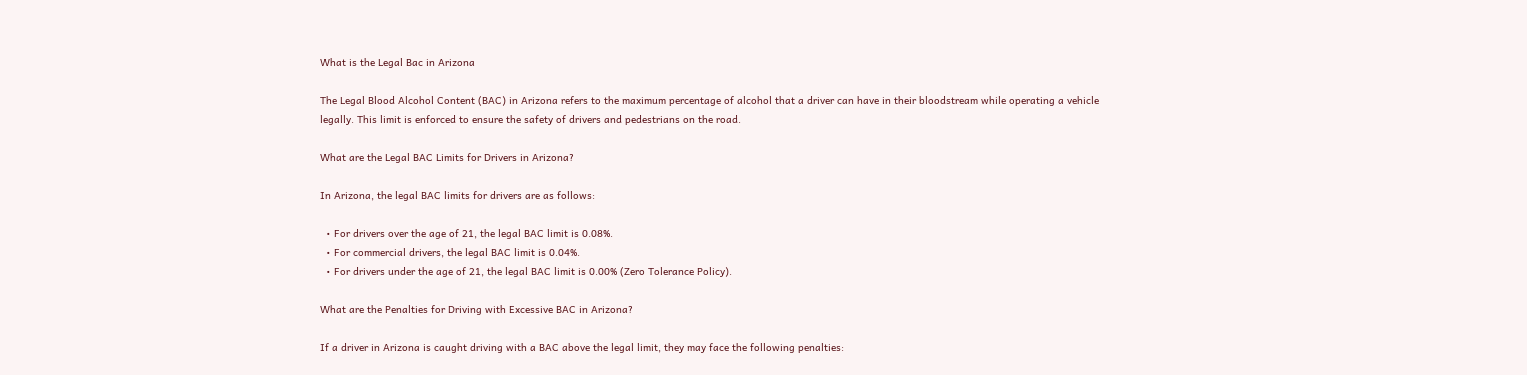What is the Legal Bac in Arizona

The Legal Blood Alcohol Content (BAC) in Arizona refers to the maximum percentage of alcohol that a driver can have in their bloodstream while operating a vehicle legally. This limit is enforced to ensure the safety of drivers and pedestrians on the road.

What are the Legal BAC Limits for Drivers in Arizona?

In Arizona, the legal BAC limits for drivers are as follows:

  • For drivers over the age of 21, the legal BAC limit is 0.08%.
  • For commercial drivers, the legal BAC limit is 0.04%.
  • For drivers under the age of 21, the legal BAC limit is 0.00% (Zero Tolerance Policy).

What are the Penalties for Driving with Excessive BAC in Arizona?

If a driver in Arizona is caught driving with a BAC above the legal limit, they may face the following penalties: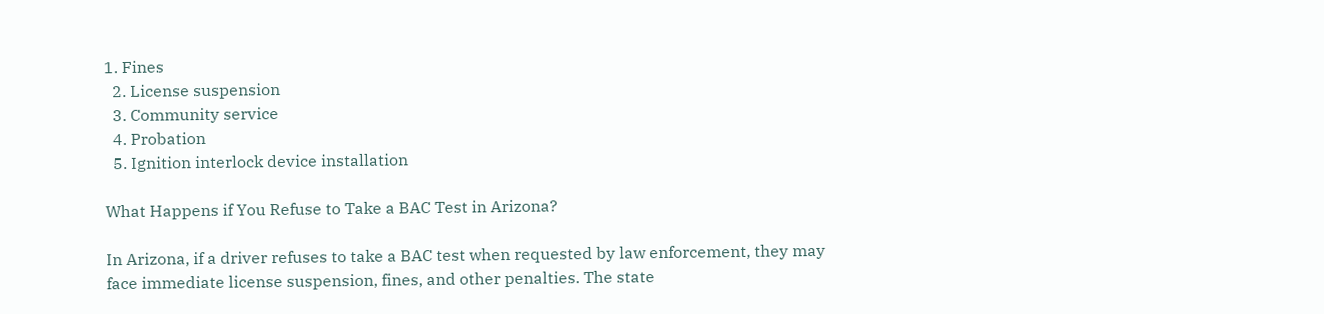1. Fines
  2. License suspension
  3. Community service
  4. Probation
  5. Ignition interlock device installation

What Happens if You Refuse to Take a BAC Test in Arizona?

In Arizona, if a driver refuses to take a BAC test when requested by law enforcement, they may face immediate license suspension, fines, and other penalties. The state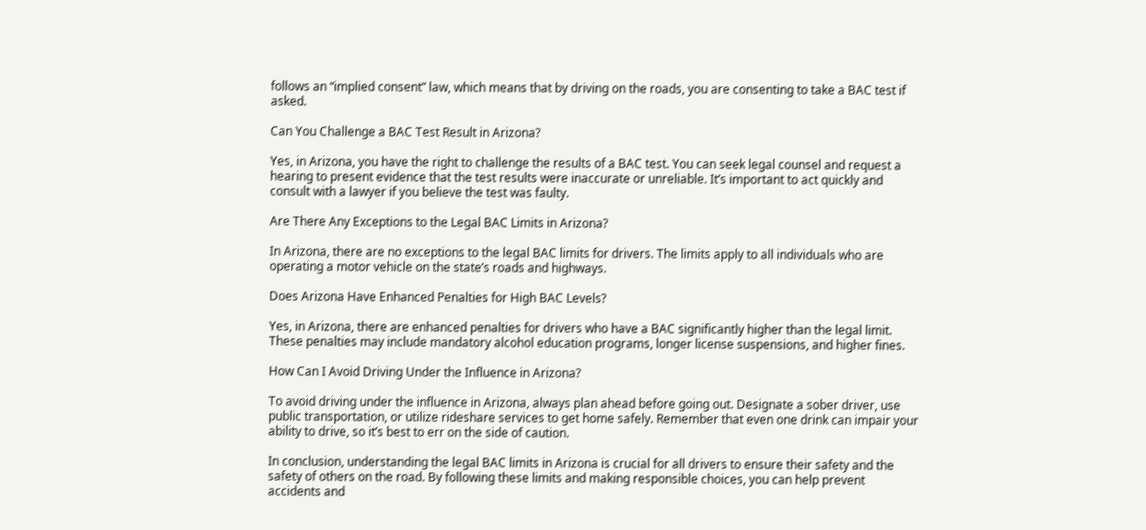follows an “implied consent” law, which means that by driving on the roads, you are consenting to take a BAC test if asked.

Can You Challenge a BAC Test Result in Arizona?

Yes, in Arizona, you have the right to challenge the results of a BAC test. You can seek legal counsel and request a hearing to present evidence that the test results were inaccurate or unreliable. It’s important to act quickly and consult with a lawyer if you believe the test was faulty.

Are There Any Exceptions to the Legal BAC Limits in Arizona?

In Arizona, there are no exceptions to the legal BAC limits for drivers. The limits apply to all individuals who are operating a motor vehicle on the state’s roads and highways.

Does Arizona Have Enhanced Penalties for High BAC Levels?

Yes, in Arizona, there are enhanced penalties for drivers who have a BAC significantly higher than the legal limit. These penalties may include mandatory alcohol education programs, longer license suspensions, and higher fines.

How Can I Avoid Driving Under the Influence in Arizona?

To avoid driving under the influence in Arizona, always plan ahead before going out. Designate a sober driver, use public transportation, or utilize rideshare services to get home safely. Remember that even one drink can impair your ability to drive, so it’s best to err on the side of caution.

In conclusion, understanding the legal BAC limits in Arizona is crucial for all drivers to ensure their safety and the safety of others on the road. By following these limits and making responsible choices, you can help prevent accidents and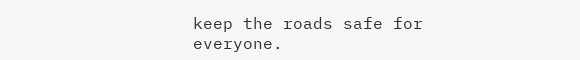keep the roads safe for everyone.